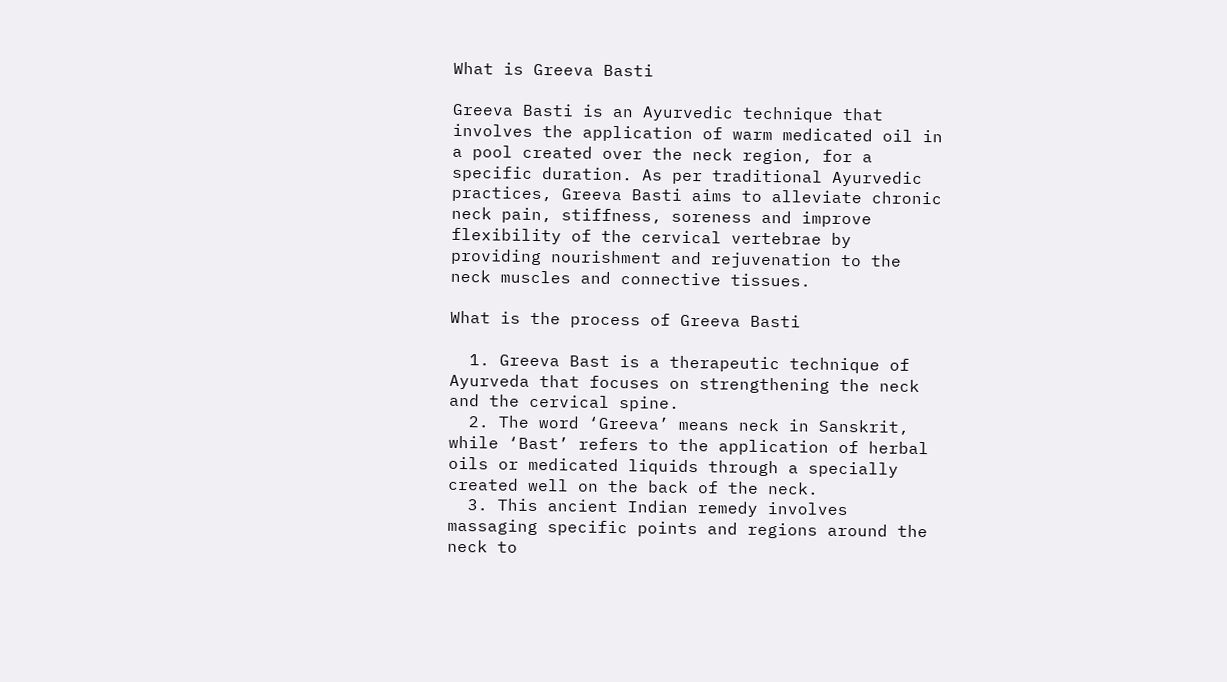What is Greeva Basti

Greeva Basti is an Ayurvedic technique that involves the application of warm medicated oil in a pool created over the neck region, for a specific duration. As per traditional Ayurvedic practices, Greeva Basti aims to alleviate chronic neck pain, stiffness, soreness and improve flexibility of the cervical vertebrae by providing nourishment and rejuvenation to the neck muscles and connective tissues.

What is the process of Greeva Basti

  1. Greeva Bast is a therapeutic technique of Ayurveda that focuses on strengthening the neck and the cervical spine.
  2. The word ‘Greeva’ means neck in Sanskrit, while ‘Bast’ refers to the application of herbal oils or medicated liquids through a specially created well on the back of the neck.
  3. This ancient Indian remedy involves massaging specific points and regions around the neck to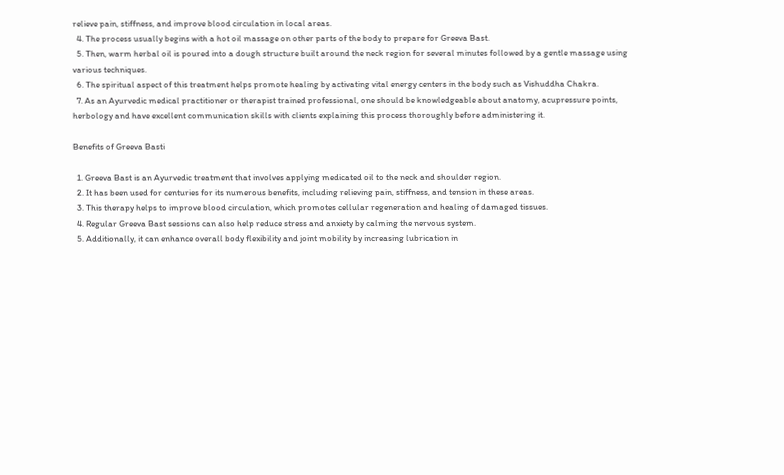relieve pain, stiffness, and improve blood circulation in local areas.
  4. The process usually begins with a hot oil massage on other parts of the body to prepare for Greeva Bast.
  5. Then, warm herbal oil is poured into a dough structure built around the neck region for several minutes followed by a gentle massage using various techniques.
  6. The spiritual aspect of this treatment helps promote healing by activating vital energy centers in the body such as Vishuddha Chakra.
  7. As an Ayurvedic medical practitioner or therapist trained professional, one should be knowledgeable about anatomy, acupressure points, herbology and have excellent communication skills with clients explaining this process thoroughly before administering it.

Benefits of Greeva Basti

  1. Greeva Bast is an Ayurvedic treatment that involves applying medicated oil to the neck and shoulder region.
  2. It has been used for centuries for its numerous benefits, including relieving pain, stiffness, and tension in these areas.
  3. This therapy helps to improve blood circulation, which promotes cellular regeneration and healing of damaged tissues.
  4. Regular Greeva Bast sessions can also help reduce stress and anxiety by calming the nervous system.
  5. Additionally, it can enhance overall body flexibility and joint mobility by increasing lubrication in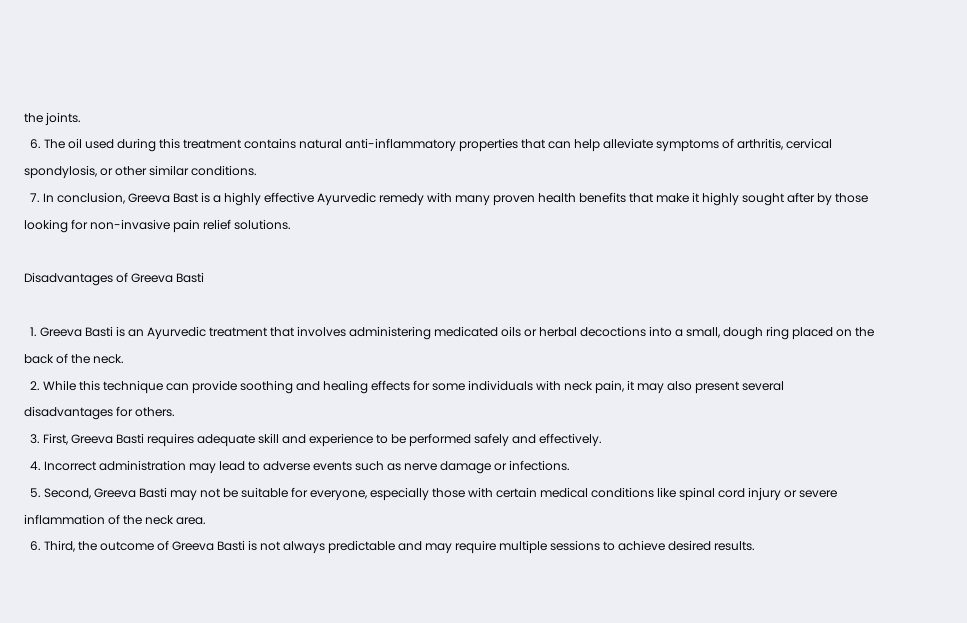the joints.
  6. The oil used during this treatment contains natural anti-inflammatory properties that can help alleviate symptoms of arthritis, cervical spondylosis, or other similar conditions.
  7. In conclusion, Greeva Bast is a highly effective Ayurvedic remedy with many proven health benefits that make it highly sought after by those looking for non-invasive pain relief solutions.

Disadvantages of Greeva Basti

  1. Greeva Basti is an Ayurvedic treatment that involves administering medicated oils or herbal decoctions into a small, dough ring placed on the back of the neck.
  2. While this technique can provide soothing and healing effects for some individuals with neck pain, it may also present several disadvantages for others.
  3. First, Greeva Basti requires adequate skill and experience to be performed safely and effectively.
  4. Incorrect administration may lead to adverse events such as nerve damage or infections.
  5. Second, Greeva Basti may not be suitable for everyone, especially those with certain medical conditions like spinal cord injury or severe inflammation of the neck area.
  6. Third, the outcome of Greeva Basti is not always predictable and may require multiple sessions to achieve desired results.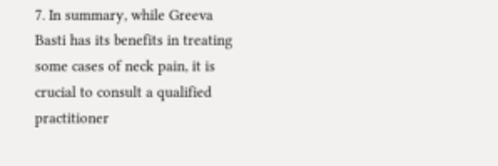7. In summary, while Greeva Basti has its benefits in treating some cases of neck pain, it is crucial to consult a qualified practitioner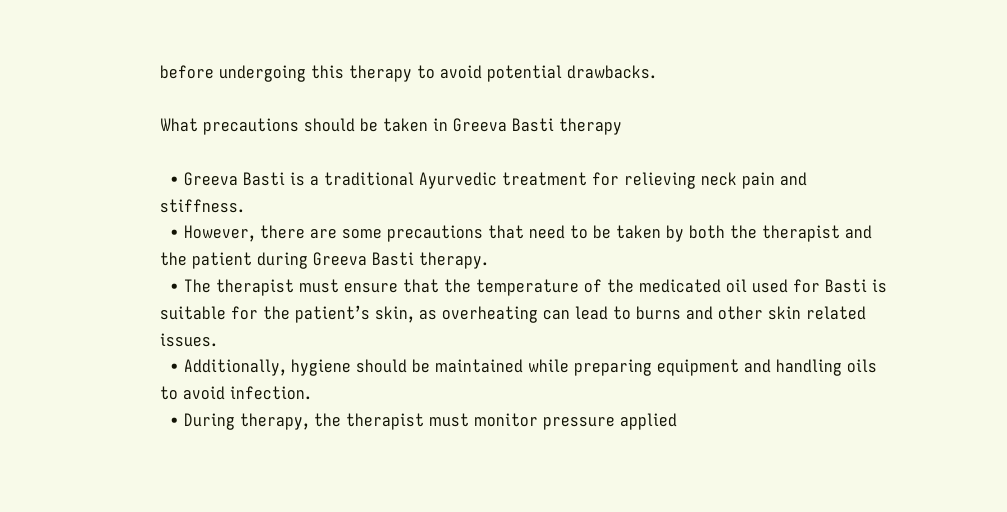before undergoing this therapy to avoid potential drawbacks.

What precautions should be taken in Greeva Basti therapy

  • Greeva Basti is a traditional Ayurvedic treatment for relieving neck pain and stiffness.
  • However, there are some precautions that need to be taken by both the therapist and the patient during Greeva Basti therapy.
  • The therapist must ensure that the temperature of the medicated oil used for Basti is suitable for the patient’s skin, as overheating can lead to burns and other skin related issues.
  • Additionally, hygiene should be maintained while preparing equipment and handling oils to avoid infection.
  • During therapy, the therapist must monitor pressure applied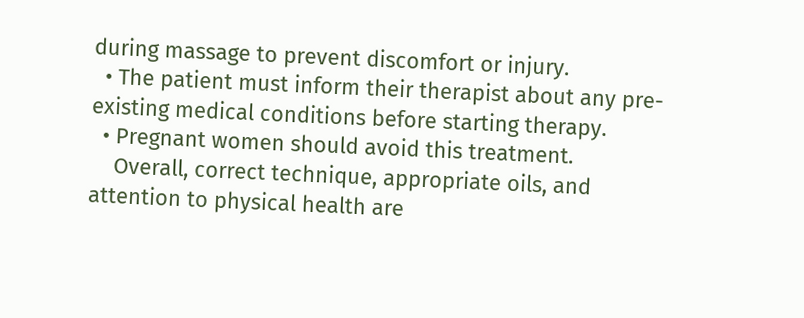during massage to prevent discomfort or injury.
  • The patient must inform their therapist about any pre-existing medical conditions before starting therapy.
  • Pregnant women should avoid this treatment.
    Overall, correct technique, appropriate oils, and attention to physical health are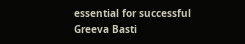essential for successful Greeva Basti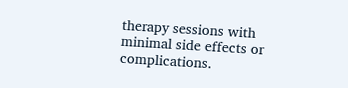therapy sessions with minimal side effects or complications.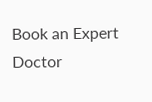Book an Expert Doctor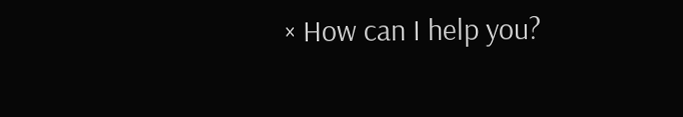× How can I help you?